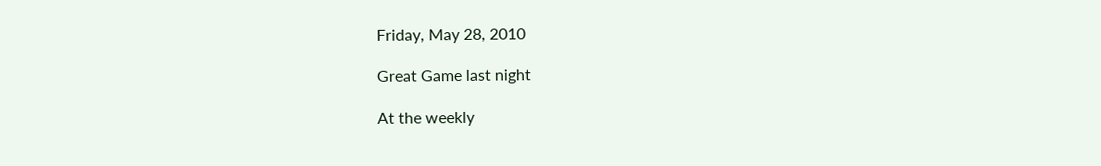Friday, May 28, 2010

Great Game last night

At the weekly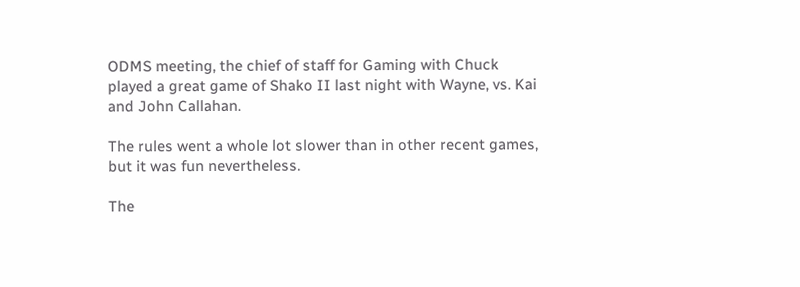ODMS meeting, the chief of staff for Gaming with Chuck played a great game of Shako II last night with Wayne, vs. Kai and John Callahan.

The rules went a whole lot slower than in other recent games, but it was fun nevertheless.

The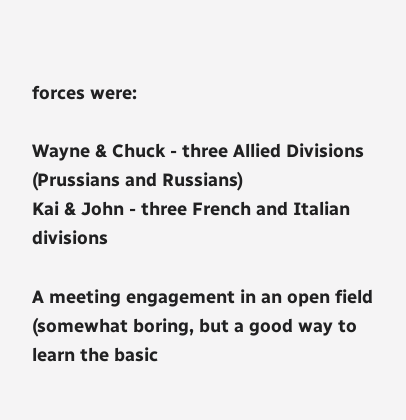forces were:

Wayne & Chuck - three Allied Divisions (Prussians and Russians)
Kai & John - three French and Italian divisions

A meeting engagement in an open field (somewhat boring, but a good way to learn the basic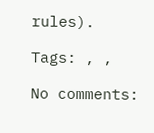rules).

Tags: , ,

No comments: